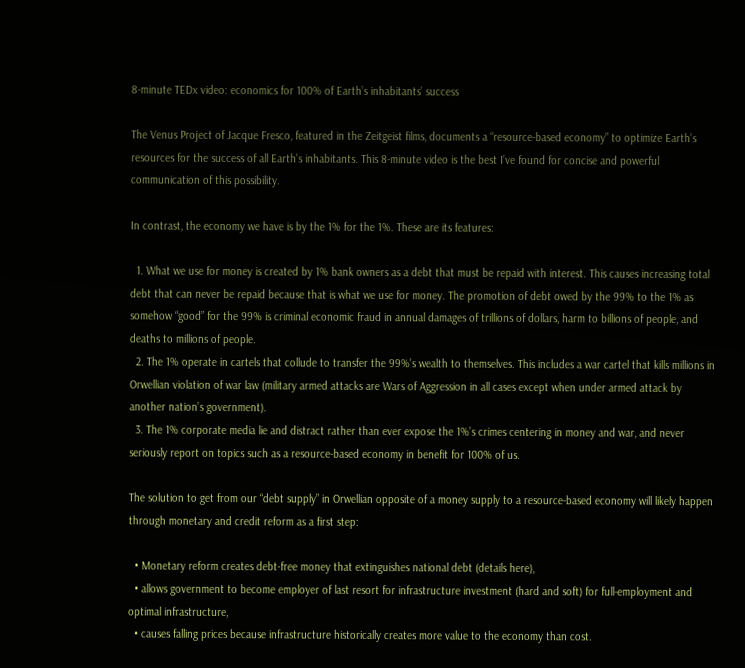8-minute TEDx video: economics for 100% of Earth’s inhabitants’ success

The Venus Project of Jacque Fresco, featured in the Zeitgeist films, documents a “resource-based economy” to optimize Earth’s resources for the success of all Earth’s inhabitants. This 8-minute video is the best I’ve found for concise and powerful communication of this possibility.

In contrast, the economy we have is by the 1% for the 1%. These are its features:

  1. What we use for money is created by 1% bank owners as a debt that must be repaid with interest. This causes increasing total debt that can never be repaid because that is what we use for money. The promotion of debt owed by the 99% to the 1% as somehow “good” for the 99% is criminal economic fraud in annual damages of trillions of dollars, harm to billions of people, and deaths to millions of people.
  2. The 1% operate in cartels that collude to transfer the 99%’s wealth to themselves. This includes a war cartel that kills millions in Orwellian violation of war law (military armed attacks are Wars of Aggression in all cases except when under armed attack by another nation’s government).
  3. The 1% corporate media lie and distract rather than ever expose the 1%’s crimes centering in money and war, and never seriously report on topics such as a resource-based economy in benefit for 100% of us.

The solution to get from our “debt supply” in Orwellian opposite of a money supply to a resource-based economy will likely happen through monetary and credit reform as a first step:

  • Monetary reform creates debt-free money that extinguishes national debt (details here),
  • allows government to become employer of last resort for infrastructure investment (hard and soft) for full-employment and optimal infrastructure,
  • causes falling prices because infrastructure historically creates more value to the economy than cost.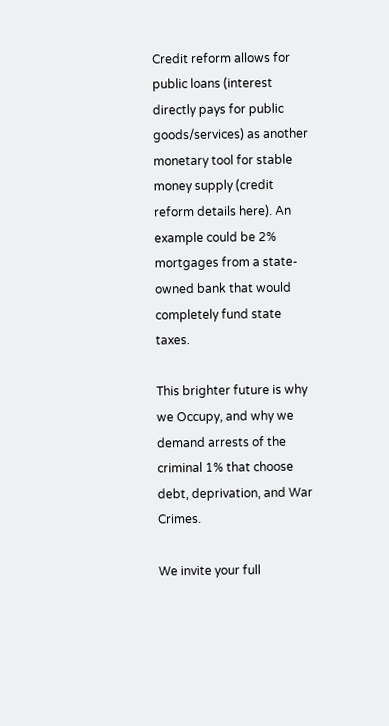Credit reform allows for public loans (interest directly pays for public goods/services) as another monetary tool for stable money supply (credit reform details here). An example could be 2% mortgages from a state-owned bank that would completely fund state taxes.

This brighter future is why we Occupy, and why we demand arrests of the criminal 1% that choose debt, deprivation, and War Crimes.

We invite your full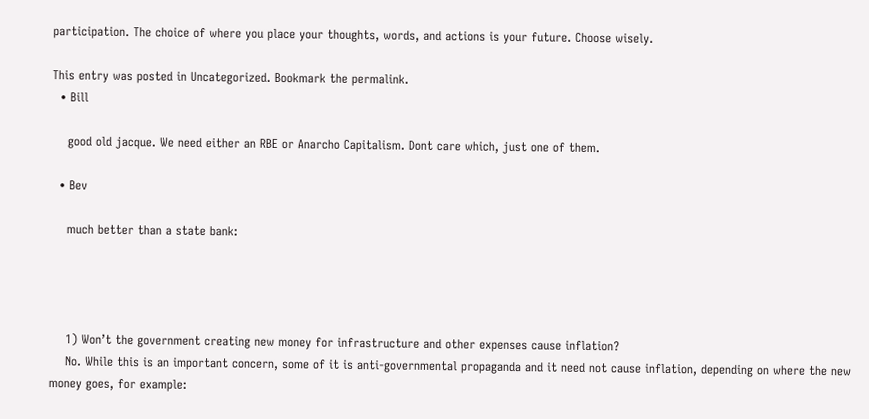participation. The choice of where you place your thoughts, words, and actions is your future. Choose wisely.

This entry was posted in Uncategorized. Bookmark the permalink.
  • Bill

    good old jacque. We need either an RBE or Anarcho Capitalism. Dont care which, just one of them.

  • Bev

    much better than a state bank:




    1) Won’t the government creating new money for infrastructure and other expenses cause inflation?
    No. While this is an important concern, some of it is anti-governmental propaganda and it need not cause inflation, depending on where the new money goes, for example: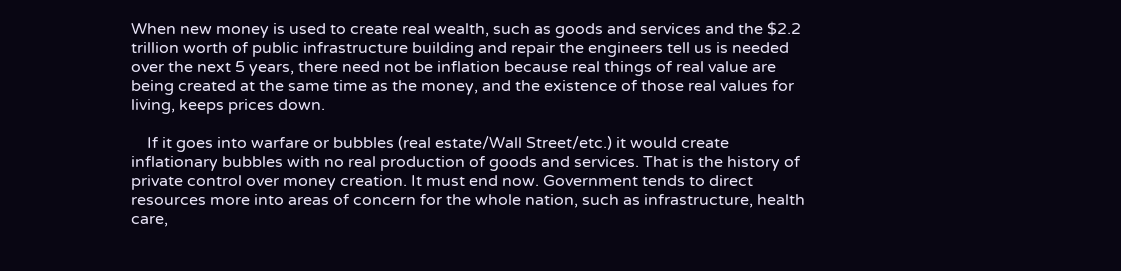When new money is used to create real wealth, such as goods and services and the $2.2 trillion worth of public infrastructure building and repair the engineers tell us is needed over the next 5 years, there need not be inflation because real things of real value are being created at the same time as the money, and the existence of those real values for living, keeps prices down.

    If it goes into warfare or bubbles (real estate/Wall Street/etc.) it would create inflationary bubbles with no real production of goods and services. That is the history of private control over money creation. It must end now. Government tends to direct resources more into areas of concern for the whole nation, such as infrastructure, health care,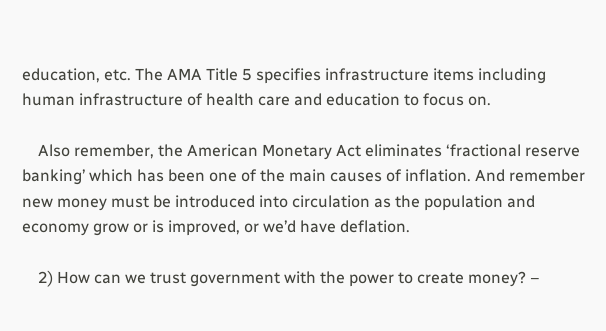education, etc. The AMA Title 5 specifies infrastructure items including human infrastructure of health care and education to focus on.

    Also remember, the American Monetary Act eliminates ‘fractional reserve banking’ which has been one of the main causes of inflation. And remember new money must be introduced into circulation as the population and economy grow or is improved, or we’d have deflation.

    2) How can we trust government with the power to create money? –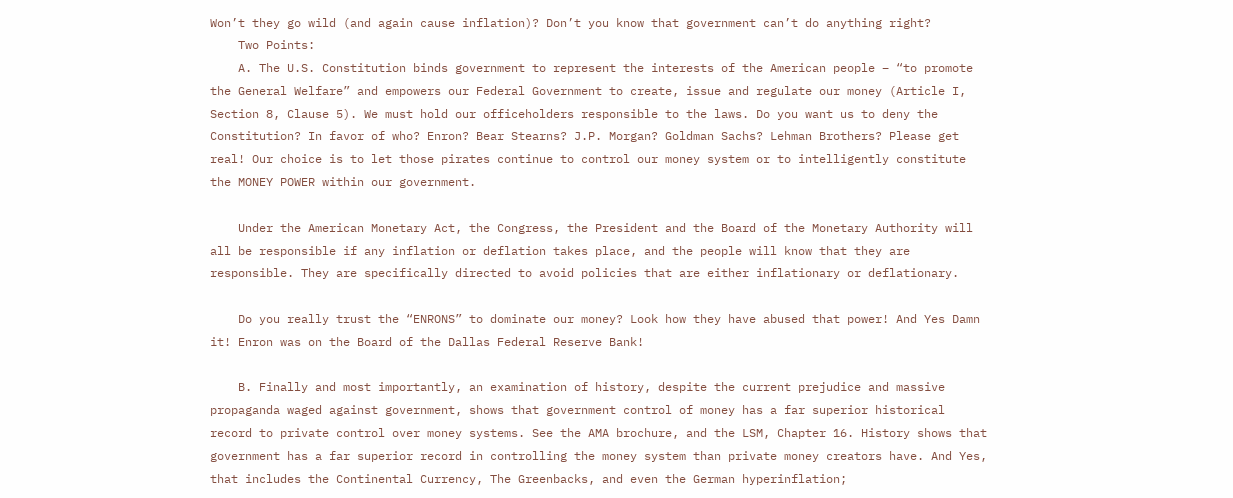Won’t they go wild (and again cause inflation)? Don’t you know that government can’t do anything right?
    Two Points:
    A. The U.S. Constitution binds government to represent the interests of the American people – “to promote the General Welfare” and empowers our Federal Government to create, issue and regulate our money (Article I, Section 8, Clause 5). We must hold our officeholders responsible to the laws. Do you want us to deny the Constitution? In favor of who? Enron? Bear Stearns? J.P. Morgan? Goldman Sachs? Lehman Brothers? Please get real! Our choice is to let those pirates continue to control our money system or to intelligently constitute the MONEY POWER within our government.

    Under the American Monetary Act, the Congress, the President and the Board of the Monetary Authority will all be responsible if any inflation or deflation takes place, and the people will know that they are responsible. They are specifically directed to avoid policies that are either inflationary or deflationary.

    Do you really trust the “ENRONS” to dominate our money? Look how they have abused that power! And Yes Damn it! Enron was on the Board of the Dallas Federal Reserve Bank!

    B. Finally and most importantly, an examination of history, despite the current prejudice and massive propaganda waged against government, shows that government control of money has a far superior historical record to private control over money systems. See the AMA brochure, and the LSM, Chapter 16. History shows that government has a far superior record in controlling the money system than private money creators have. And Yes, that includes the Continental Currency, The Greenbacks, and even the German hyperinflation;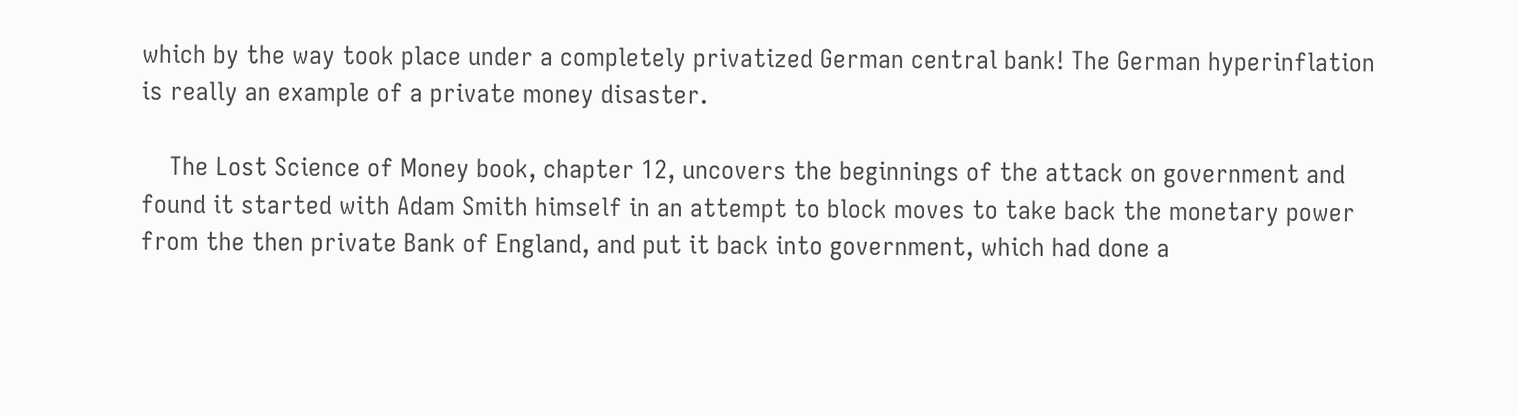which by the way took place under a completely privatized German central bank! The German hyperinflation is really an example of a private money disaster.

    The Lost Science of Money book, chapter 12, uncovers the beginnings of the attack on government and found it started with Adam Smith himself in an attempt to block moves to take back the monetary power from the then private Bank of England, and put it back into government, which had done a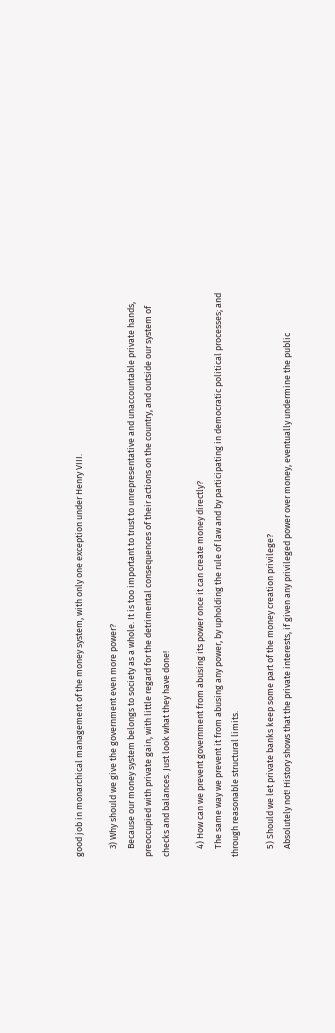good job in monarchical management of the money system, with only one exception under Henry VIII.

    3) Why should we give the government even more power?
    Because our money system belongs to society as a whole. It is too important to trust to unrepresentative and unaccountable private hands, preoccupied with private gain, with little regard for the detrimental consequences of their actions on the country, and outside our system of checks and balances. Just look what they have done!

    4) How can we prevent government from abusing its power once it can create money directly?
    The same way we prevent it from abusing any power, by upholding the rule of law and by participating in democratic political processes; and through reasonable structural limits.

    5) Should we let private banks keep some part of the money creation privilege?
    Absolutely not! History shows that the private interests, if given any privileged power over money, eventually undermine the public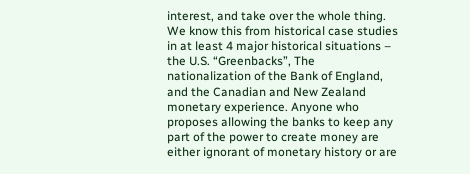interest, and take over the whole thing. We know this from historical case studies in at least 4 major historical situations – the U.S. “Greenbacks”, The nationalization of the Bank of England, and the Canadian and New Zealand monetary experience. Anyone who proposes allowing the banks to keep any part of the power to create money are either ignorant of monetary history or are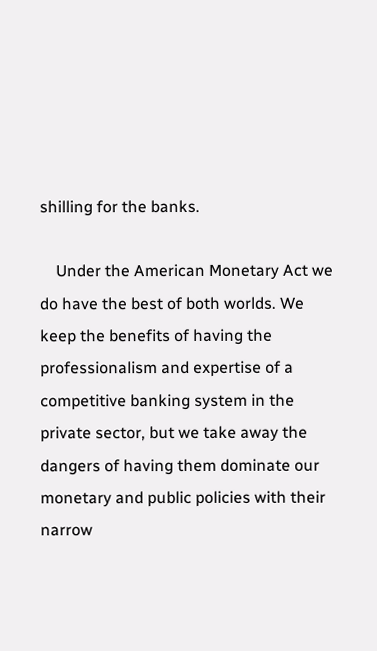shilling for the banks.

    Under the American Monetary Act we do have the best of both worlds. We keep the benefits of having the professionalism and expertise of a competitive banking system in the private sector, but we take away the dangers of having them dominate our monetary and public policies with their narrow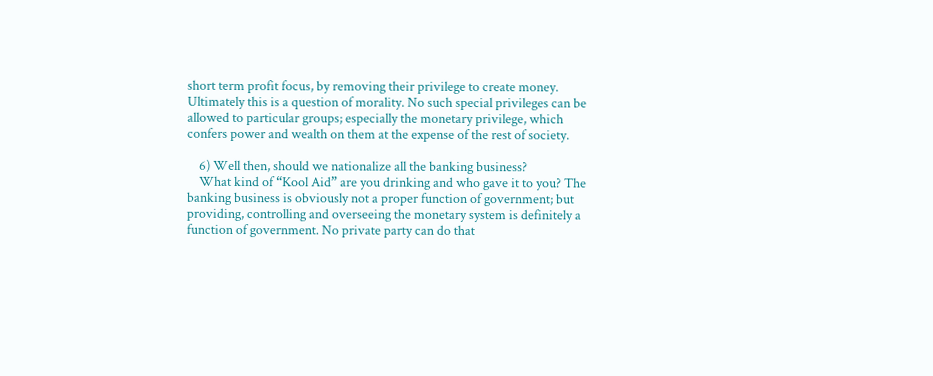short term profit focus, by removing their privilege to create money. Ultimately this is a question of morality. No such special privileges can be allowed to particular groups; especially the monetary privilege, which confers power and wealth on them at the expense of the rest of society.

    6) Well then, should we nationalize all the banking business?
    What kind of “Kool Aid” are you drinking and who gave it to you? The banking business is obviously not a proper function of government; but providing, controlling and overseeing the monetary system is definitely a function of government. No private party can do that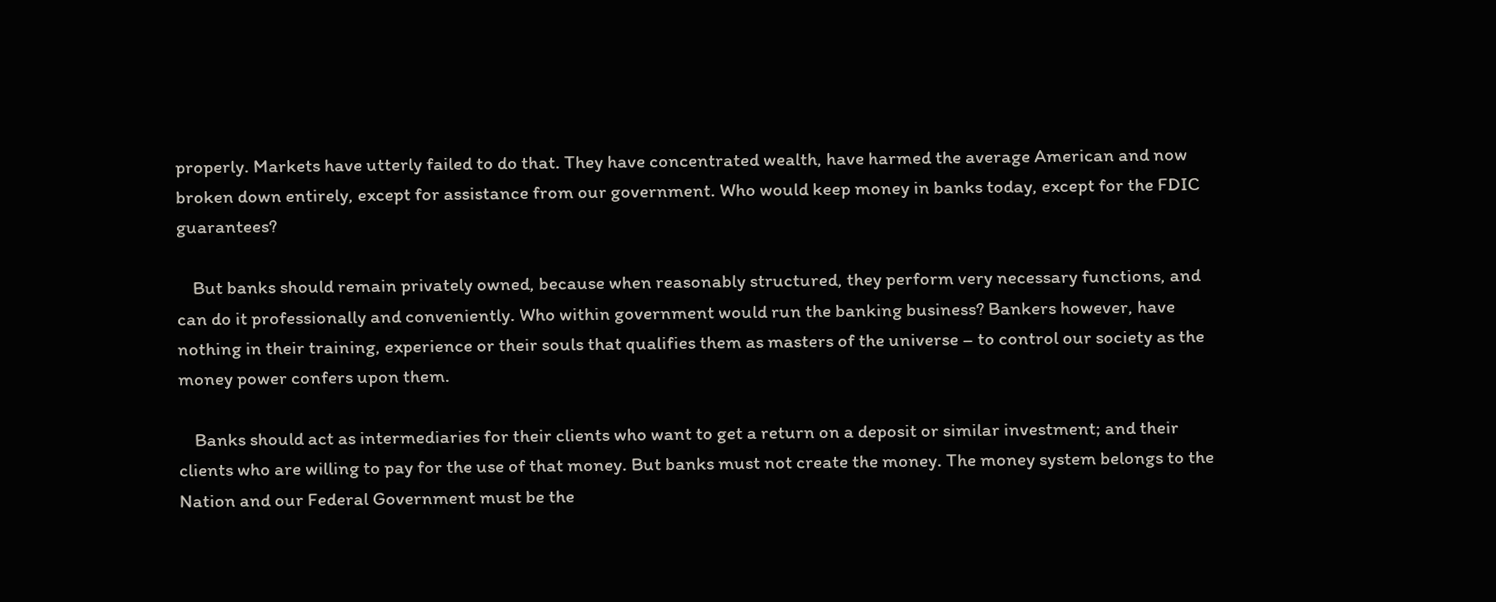properly. Markets have utterly failed to do that. They have concentrated wealth, have harmed the average American and now broken down entirely, except for assistance from our government. Who would keep money in banks today, except for the FDIC guarantees?

    But banks should remain privately owned, because when reasonably structured, they perform very necessary functions, and can do it professionally and conveniently. Who within government would run the banking business? Bankers however, have nothing in their training, experience or their souls that qualifies them as masters of the universe – to control our society as the money power confers upon them.

    Banks should act as intermediaries for their clients who want to get a return on a deposit or similar investment; and their clients who are willing to pay for the use of that money. But banks must not create the money. The money system belongs to the Nation and our Federal Government must be the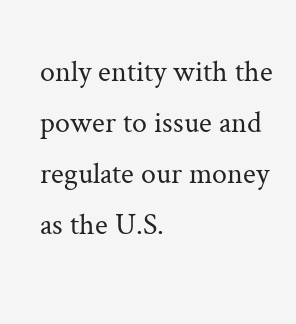only entity with the power to issue and regulate our money as the U.S.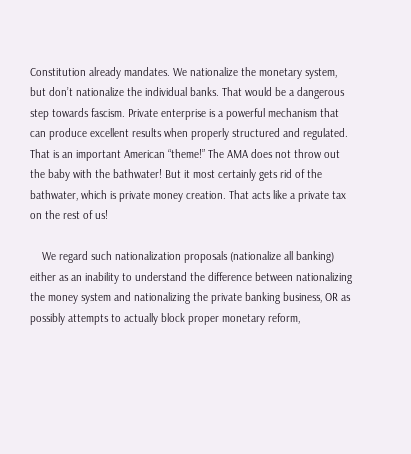Constitution already mandates. We nationalize the monetary system, but don’t nationalize the individual banks. That would be a dangerous step towards fascism. Private enterprise is a powerful mechanism that can produce excellent results when properly structured and regulated. That is an important American “theme!” The AMA does not throw out the baby with the bathwater! But it most certainly gets rid of the bathwater, which is private money creation. That acts like a private tax on the rest of us!

    We regard such nationalization proposals (nationalize all banking) either as an inability to understand the difference between nationalizing the money system and nationalizing the private banking business, OR as possibly attempts to actually block proper monetary reform,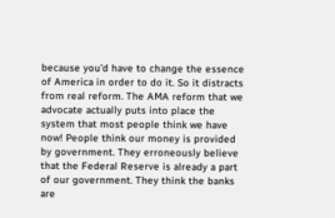because you’d have to change the essence of America in order to do it. So it distracts from real reform. The AMA reform that we advocate actually puts into place the system that most people think we have now! People think our money is provided by government. They erroneously believe that the Federal Reserve is already a part of our government. They think the banks are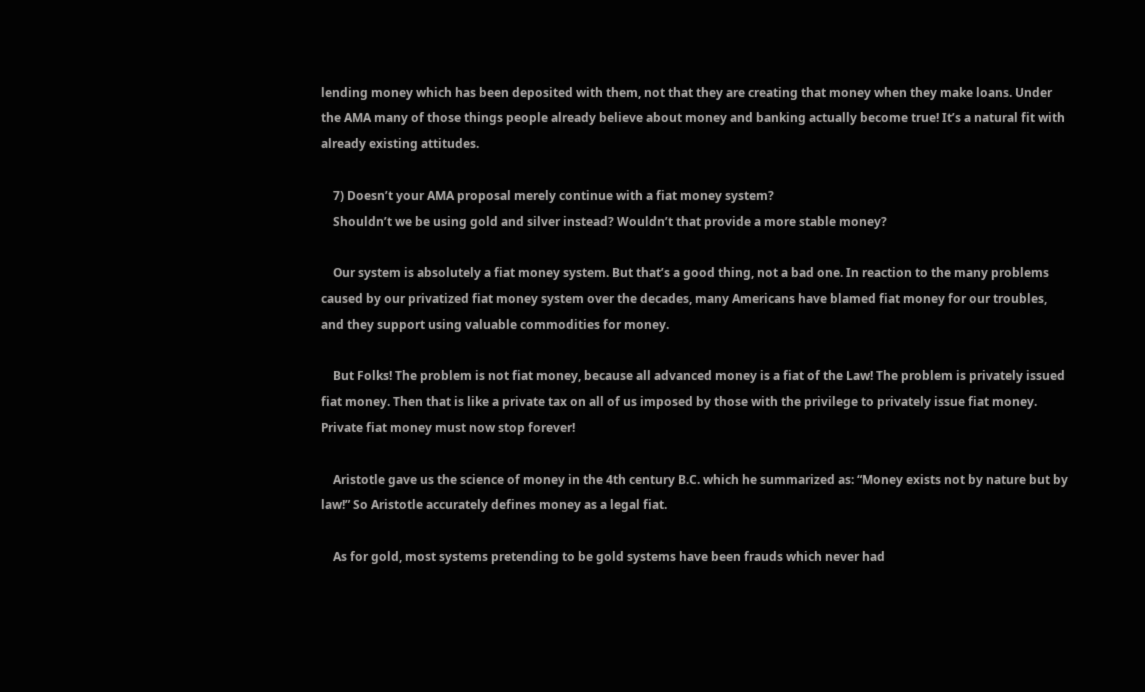lending money which has been deposited with them, not that they are creating that money when they make loans. Under the AMA many of those things people already believe about money and banking actually become true! It’s a natural fit with already existing attitudes.

    7) Doesn’t your AMA proposal merely continue with a fiat money system?
    Shouldn’t we be using gold and silver instead? Wouldn’t that provide a more stable money?

    Our system is absolutely a fiat money system. But that’s a good thing, not a bad one. In reaction to the many problems caused by our privatized fiat money system over the decades, many Americans have blamed fiat money for our troubles, and they support using valuable commodities for money.

    But Folks! The problem is not fiat money, because all advanced money is a fiat of the Law! The problem is privately issued fiat money. Then that is like a private tax on all of us imposed by those with the privilege to privately issue fiat money. Private fiat money must now stop forever!

    Aristotle gave us the science of money in the 4th century B.C. which he summarized as: “Money exists not by nature but by law!” So Aristotle accurately defines money as a legal fiat.

    As for gold, most systems pretending to be gold systems have been frauds which never had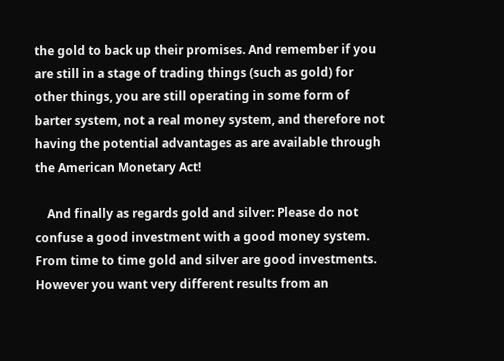the gold to back up their promises. And remember if you are still in a stage of trading things (such as gold) for other things, you are still operating in some form of barter system, not a real money system, and therefore not having the potential advantages as are available through the American Monetary Act!

    And finally as regards gold and silver: Please do not confuse a good investment with a good money system. From time to time gold and silver are good investments. However you want very different results from an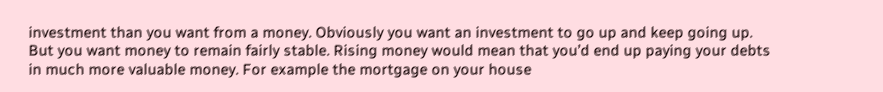investment than you want from a money. Obviously you want an investment to go up and keep going up. But you want money to remain fairly stable. Rising money would mean that you’d end up paying your debts in much more valuable money. For example the mortgage on your house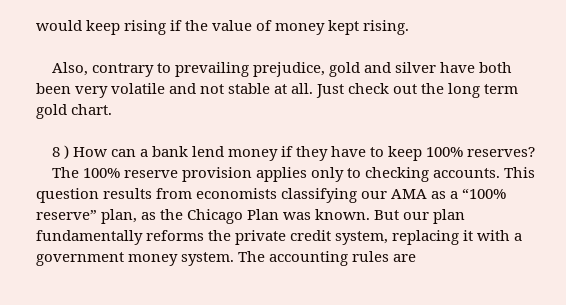would keep rising if the value of money kept rising.

    Also, contrary to prevailing prejudice, gold and silver have both been very volatile and not stable at all. Just check out the long term gold chart.

    8 ) How can a bank lend money if they have to keep 100% reserves?
    The 100% reserve provision applies only to checking accounts. This question results from economists classifying our AMA as a “100% reserve” plan, as the Chicago Plan was known. But our plan fundamentally reforms the private credit system, replacing it with a government money system. The accounting rules are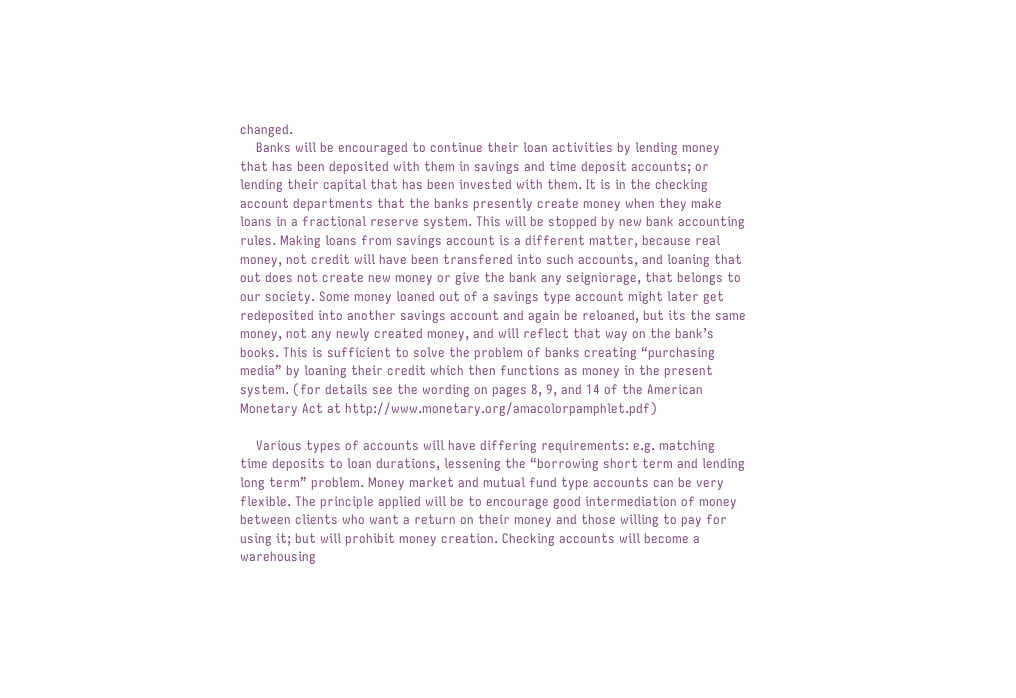changed.
    Banks will be encouraged to continue their loan activities by lending money that has been deposited with them in savings and time deposit accounts; or lending their capital that has been invested with them. It is in the checking account departments that the banks presently create money when they make loans in a fractional reserve system. This will be stopped by new bank accounting rules. Making loans from savings account is a different matter, because real money, not credit will have been transfered into such accounts, and loaning that out does not create new money or give the bank any seigniorage, that belongs to our society. Some money loaned out of a savings type account might later get redeposited into another savings account and again be reloaned, but its the same money, not any newly created money, and will reflect that way on the bank’s books. This is sufficient to solve the problem of banks creating “purchasing media” by loaning their credit which then functions as money in the present system. (for details see the wording on pages 8, 9, and 14 of the American Monetary Act at http://www.monetary.org/amacolorpamphlet.pdf)

    Various types of accounts will have differing requirements: e.g. matching time deposits to loan durations, lessening the “borrowing short term and lending long term” problem. Money market and mutual fund type accounts can be very flexible. The principle applied will be to encourage good intermediation of money between clients who want a return on their money and those willing to pay for using it; but will prohibit money creation. Checking accounts will become a warehousing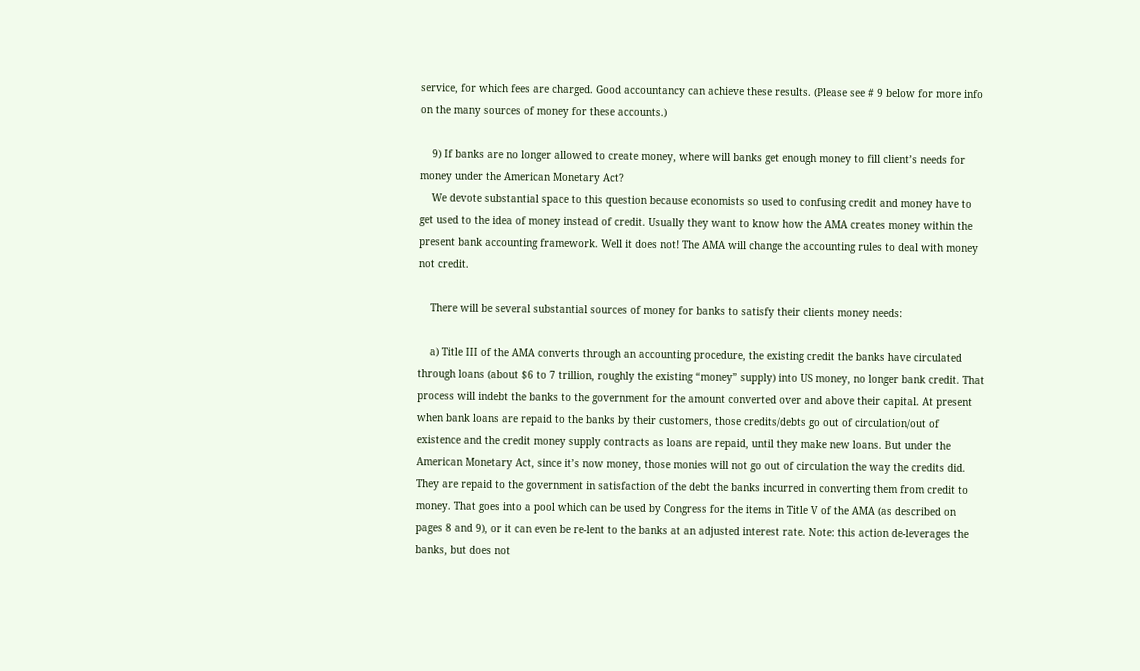service, for which fees are charged. Good accountancy can achieve these results. (Please see # 9 below for more info on the many sources of money for these accounts.)

    9) If banks are no longer allowed to create money, where will banks get enough money to fill client’s needs for money under the American Monetary Act?
    We devote substantial space to this question because economists so used to confusing credit and money have to get used to the idea of money instead of credit. Usually they want to know how the AMA creates money within the present bank accounting framework. Well it does not! The AMA will change the accounting rules to deal with money not credit.

    There will be several substantial sources of money for banks to satisfy their clients money needs:

    a) Title III of the AMA converts through an accounting procedure, the existing credit the banks have circulated through loans (about $6 to 7 trillion, roughly the existing “money” supply) into US money, no longer bank credit. That process will indebt the banks to the government for the amount converted over and above their capital. At present when bank loans are repaid to the banks by their customers, those credits/debts go out of circulation/out of existence and the credit money supply contracts as loans are repaid, until they make new loans. But under the American Monetary Act, since it’s now money, those monies will not go out of circulation the way the credits did. They are repaid to the government in satisfaction of the debt the banks incurred in converting them from credit to money. That goes into a pool which can be used by Congress for the items in Title V of the AMA (as described on pages 8 and 9), or it can even be re-lent to the banks at an adjusted interest rate. Note: this action de-leverages the banks, but does not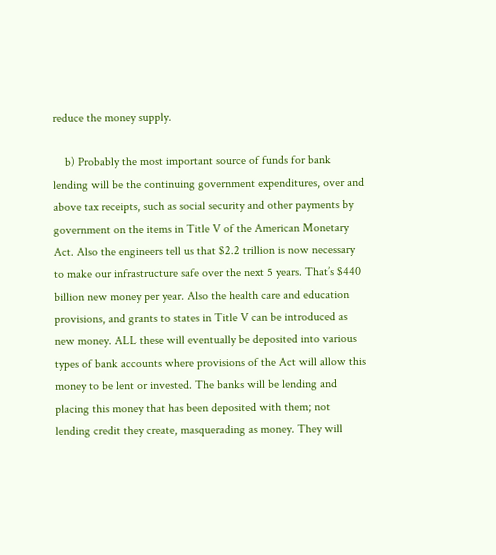reduce the money supply.

    b) Probably the most important source of funds for bank lending will be the continuing government expenditures, over and above tax receipts, such as social security and other payments by government on the items in Title V of the American Monetary Act. Also the engineers tell us that $2.2 trillion is now necessary to make our infrastructure safe over the next 5 years. That’s $440 billion new money per year. Also the health care and education provisions, and grants to states in Title V can be introduced as new money. ALL these will eventually be deposited into various types of bank accounts where provisions of the Act will allow this money to be lent or invested. The banks will be lending and placing this money that has been deposited with them; not lending credit they create, masquerading as money. They will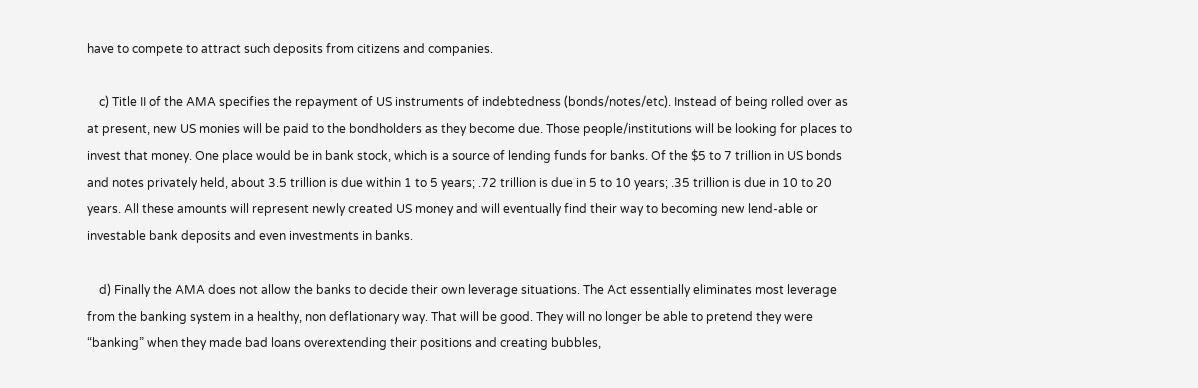have to compete to attract such deposits from citizens and companies.

    c) Title II of the AMA specifies the repayment of US instruments of indebtedness (bonds/notes/etc). Instead of being rolled over as at present, new US monies will be paid to the bondholders as they become due. Those people/institutions will be looking for places to invest that money. One place would be in bank stock, which is a source of lending funds for banks. Of the $5 to 7 trillion in US bonds and notes privately held, about 3.5 trillion is due within 1 to 5 years; .72 trillion is due in 5 to 10 years; .35 trillion is due in 10 to 20 years. All these amounts will represent newly created US money and will eventually find their way to becoming new lend-able or investable bank deposits and even investments in banks.

    d) Finally the AMA does not allow the banks to decide their own leverage situations. The Act essentially eliminates most leverage from the banking system in a healthy, non deflationary way. That will be good. They will no longer be able to pretend they were “banking” when they made bad loans overextending their positions and creating bubbles,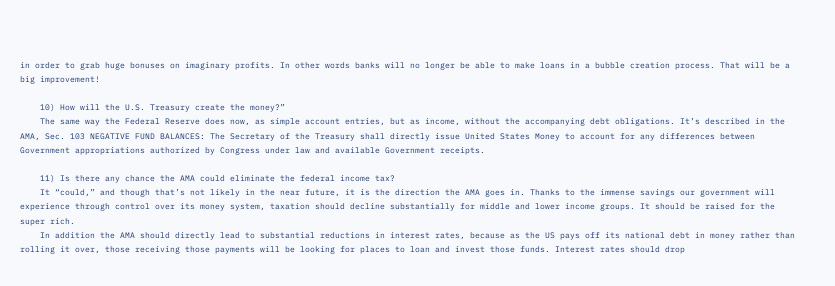in order to grab huge bonuses on imaginary profits. In other words banks will no longer be able to make loans in a bubble creation process. That will be a big improvement!

    10) How will the U.S. Treasury create the money?”
    The same way the Federal Reserve does now, as simple account entries, but as income, without the accompanying debt obligations. It’s described in the AMA, Sec. 103 NEGATIVE FUND BALANCES: The Secretary of the Treasury shall directly issue United States Money to account for any differences between Government appropriations authorized by Congress under law and available Government receipts.

    11) Is there any chance the AMA could eliminate the federal income tax?
    It “could,” and though that’s not likely in the near future, it is the direction the AMA goes in. Thanks to the immense savings our government will experience through control over its money system, taxation should decline substantially for middle and lower income groups. It should be raised for the super rich.
    In addition the AMA should directly lead to substantial reductions in interest rates, because as the US pays off its national debt in money rather than rolling it over, those receiving those payments will be looking for places to loan and invest those funds. Interest rates should drop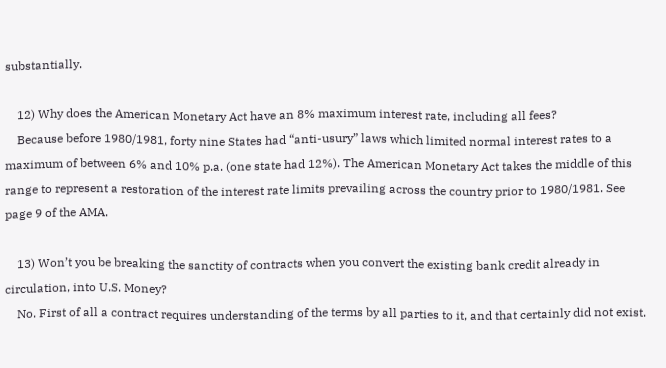substantially.

    12) Why does the American Monetary Act have an 8% maximum interest rate, including all fees?
    Because before 1980/1981, forty nine States had “anti-usury” laws which limited normal interest rates to a maximum of between 6% and 10% p.a. (one state had 12%). The American Monetary Act takes the middle of this range to represent a restoration of the interest rate limits prevailing across the country prior to 1980/1981. See page 9 of the AMA.

    13) Won’t you be breaking the sanctity of contracts when you convert the existing bank credit already in circulation, into U.S. Money?
    No. First of all a contract requires understanding of the terms by all parties to it, and that certainly did not exist.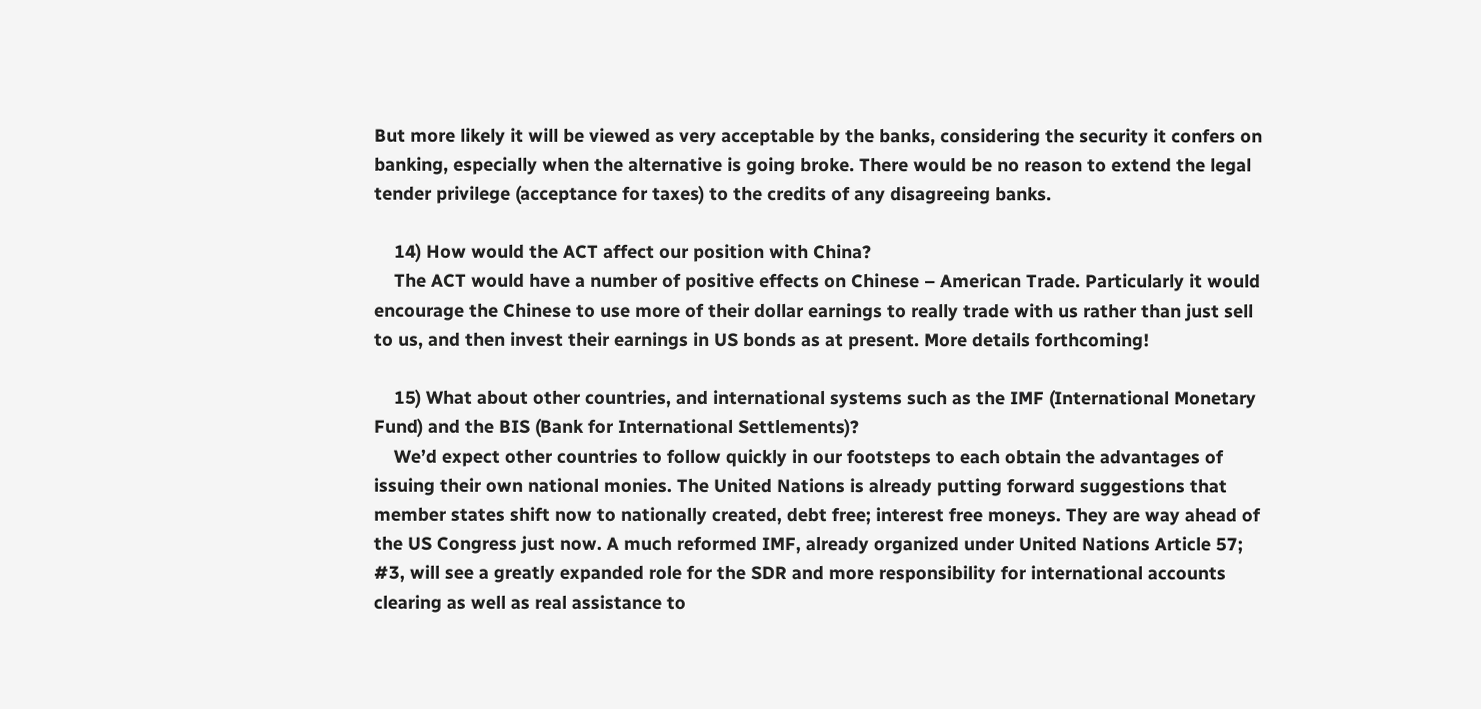But more likely it will be viewed as very acceptable by the banks, considering the security it confers on banking, especially when the alternative is going broke. There would be no reason to extend the legal tender privilege (acceptance for taxes) to the credits of any disagreeing banks.

    14) How would the ACT affect our position with China?
    The ACT would have a number of positive effects on Chinese – American Trade. Particularly it would encourage the Chinese to use more of their dollar earnings to really trade with us rather than just sell to us, and then invest their earnings in US bonds as at present. More details forthcoming!

    15) What about other countries, and international systems such as the IMF (International Monetary Fund) and the BIS (Bank for International Settlements)?
    We’d expect other countries to follow quickly in our footsteps to each obtain the advantages of issuing their own national monies. The United Nations is already putting forward suggestions that member states shift now to nationally created, debt free; interest free moneys. They are way ahead of the US Congress just now. A much reformed IMF, already organized under United Nations Article 57; #3, will see a greatly expanded role for the SDR and more responsibility for international accounts clearing as well as real assistance to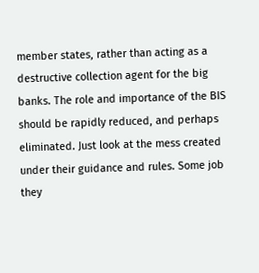member states, rather than acting as a destructive collection agent for the big banks. The role and importance of the BIS should be rapidly reduced, and perhaps eliminated. Just look at the mess created under their guidance and rules. Some job they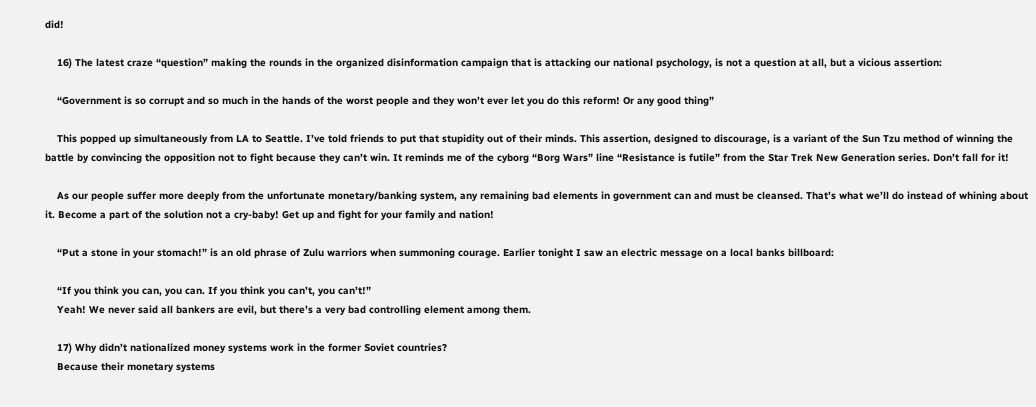did!

    16) The latest craze “question” making the rounds in the organized disinformation campaign that is attacking our national psychology, is not a question at all, but a vicious assertion:

    “Government is so corrupt and so much in the hands of the worst people and they won’t ever let you do this reform! Or any good thing”

    This popped up simultaneously from LA to Seattle. I’ve told friends to put that stupidity out of their minds. This assertion, designed to discourage, is a variant of the Sun Tzu method of winning the battle by convincing the opposition not to fight because they can’t win. It reminds me of the cyborg “Borg Wars” line “Resistance is futile” from the Star Trek New Generation series. Don’t fall for it!

    As our people suffer more deeply from the unfortunate monetary/banking system, any remaining bad elements in government can and must be cleansed. That’s what we’ll do instead of whining about it. Become a part of the solution not a cry-baby! Get up and fight for your family and nation!

    “Put a stone in your stomach!” is an old phrase of Zulu warriors when summoning courage. Earlier tonight I saw an electric message on a local banks billboard:

    “If you think you can, you can. If you think you can’t, you can’t!”
    Yeah! We never said all bankers are evil, but there’s a very bad controlling element among them.

    17) Why didn’t nationalized money systems work in the former Soviet countries?
    Because their monetary systems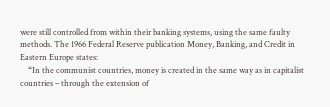were still controlled from within their banking systems, using the same faulty methods. The 1966 Federal Reserve publication Money, Banking, and Credit in Eastern Europe states:
    “In the communist countries, money is created in the same way as in capitalist countries – through the extension of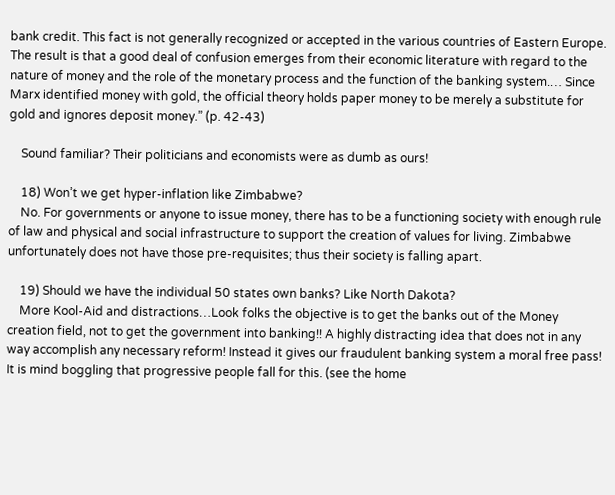bank credit. This fact is not generally recognized or accepted in the various countries of Eastern Europe. The result is that a good deal of confusion emerges from their economic literature with regard to the nature of money and the role of the monetary process and the function of the banking system.… Since Marx identified money with gold, the official theory holds paper money to be merely a substitute for gold and ignores deposit money.” (p. 42-43)

    Sound familiar? Their politicians and economists were as dumb as ours!

    18) Won’t we get hyper-inflation like Zimbabwe?
    No. For governments or anyone to issue money, there has to be a functioning society with enough rule of law and physical and social infrastructure to support the creation of values for living. Zimbabwe unfortunately does not have those pre-requisites; thus their society is falling apart.

    19) Should we have the individual 50 states own banks? Like North Dakota?
    More Kool-Aid and distractions…Look folks the objective is to get the banks out of the Money creation field, not to get the government into banking!! A highly distracting idea that does not in any way accomplish any necessary reform! Instead it gives our fraudulent banking system a moral free pass! It is mind boggling that progressive people fall for this. (see the home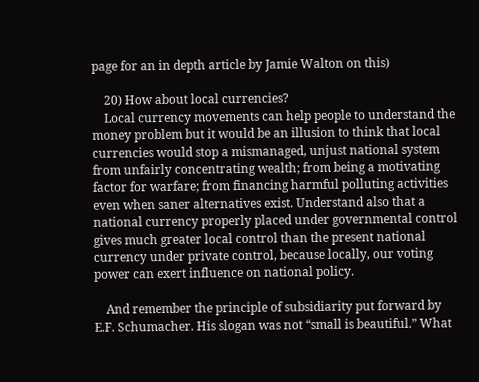page for an in depth article by Jamie Walton on this)

    20) How about local currencies?
    Local currency movements can help people to understand the money problem but it would be an illusion to think that local currencies would stop a mismanaged, unjust national system from unfairly concentrating wealth; from being a motivating factor for warfare; from financing harmful polluting activities even when saner alternatives exist. Understand also that a national currency properly placed under governmental control gives much greater local control than the present national currency under private control, because locally, our voting power can exert influence on national policy.

    And remember the principle of subsidiarity put forward by E.F. Schumacher. His slogan was not “small is beautiful.” What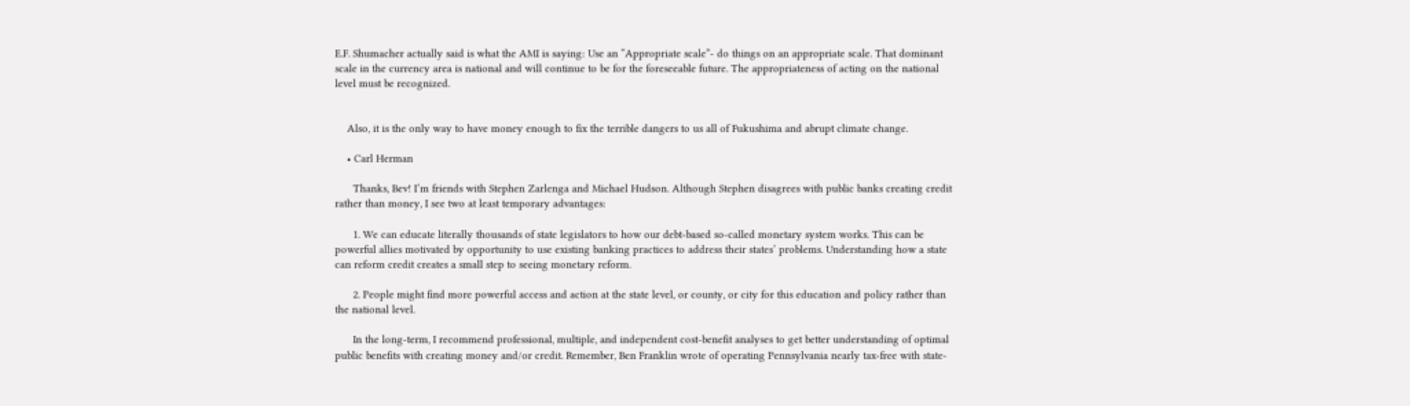E.F. Shumacher actually said is what the AMI is saying: Use an “Appropriate scale”- do things on an appropriate scale. That dominant scale in the currency area is national and will continue to be for the foreseeable future. The appropriateness of acting on the national level must be recognized.


    Also, it is the only way to have money enough to fix the terrible dangers to us all of Fukushima and abrupt climate change.

    • Carl Herman

      Thanks, Bev! I’m friends with Stephen Zarlenga and Michael Hudson. Although Stephen disagrees with public banks creating credit rather than money, I see two at least temporary advantages:

      1. We can educate literally thousands of state legislators to how our debt-based so-called monetary system works. This can be powerful allies motivated by opportunity to use existing banking practices to address their states’ problems. Understanding how a state can reform credit creates a small step to seeing monetary reform.

      2. People might find more powerful access and action at the state level, or county, or city for this education and policy rather than the national level.

      In the long-term, I recommend professional, multiple, and independent cost-benefit analyses to get better understanding of optimal public benefits with creating money and/or credit. Remember, Ben Franklin wrote of operating Pennsylvania nearly tax-free with state-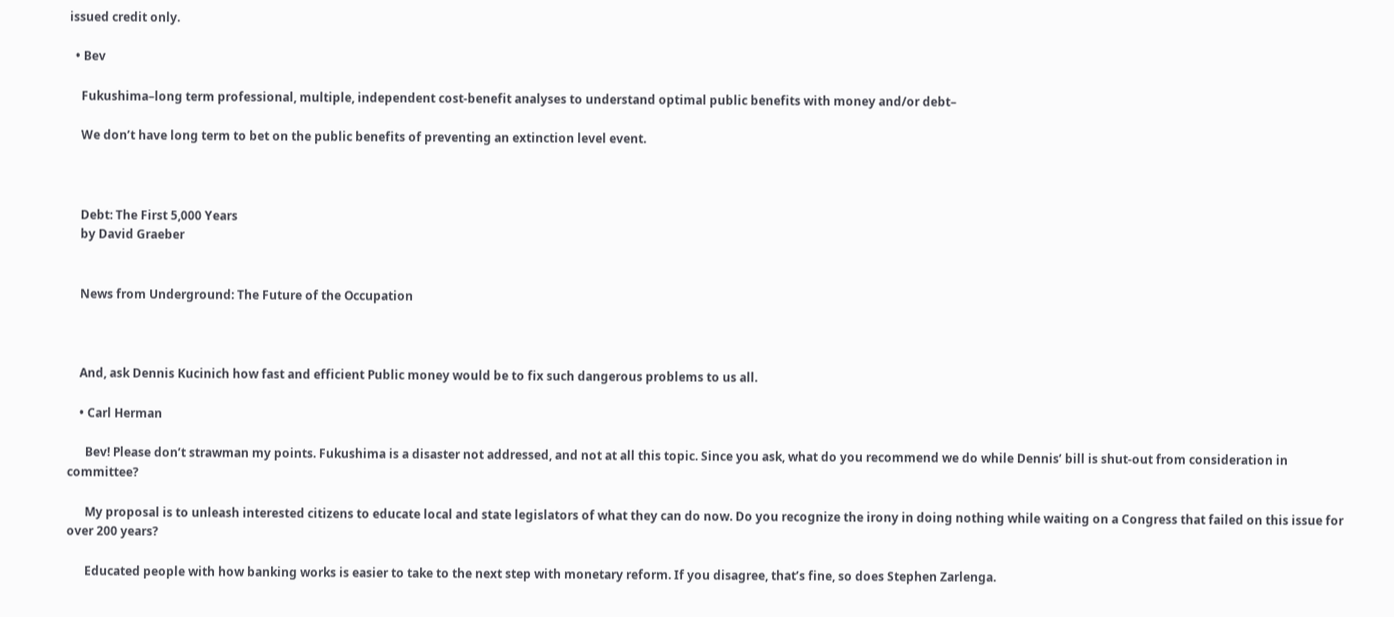issued credit only.

  • Bev

    Fukushima–long term professional, multiple, independent cost-benefit analyses to understand optimal public benefits with money and/or debt–

    We don’t have long term to bet on the public benefits of preventing an extinction level event.



    Debt: The First 5,000 Years
    by David Graeber


    News from Underground: The Future of the Occupation



    And, ask Dennis Kucinich how fast and efficient Public money would be to fix such dangerous problems to us all.

    • Carl Herman

      Bev! Please don’t strawman my points. Fukushima is a disaster not addressed, and not at all this topic. Since you ask, what do you recommend we do while Dennis’ bill is shut-out from consideration in committee?

      My proposal is to unleash interested citizens to educate local and state legislators of what they can do now. Do you recognize the irony in doing nothing while waiting on a Congress that failed on this issue for over 200 years?

      Educated people with how banking works is easier to take to the next step with monetary reform. If you disagree, that’s fine, so does Stephen Zarlenga.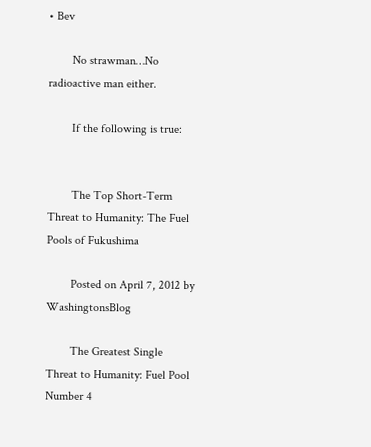• Bev

        No strawman…No radioactive man either.

        If the following is true:


        The Top Short-Term Threat to Humanity: The Fuel Pools of Fukushima

        Posted on April 7, 2012 by WashingtonsBlog

        The Greatest Single Threat to Humanity: Fuel Pool Number 4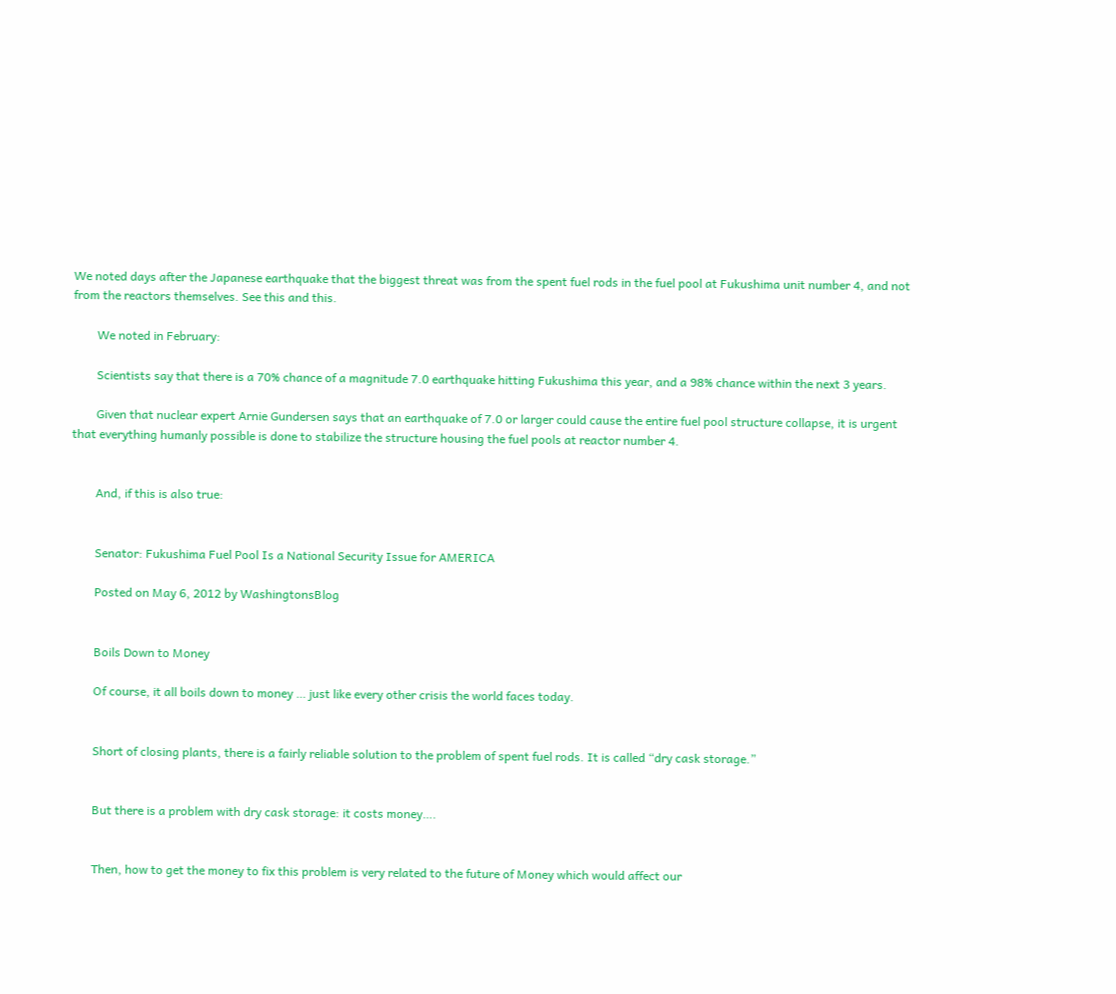We noted days after the Japanese earthquake that the biggest threat was from the spent fuel rods in the fuel pool at Fukushima unit number 4, and not from the reactors themselves. See this and this.

        We noted in February:

        Scientists say that there is a 70% chance of a magnitude 7.0 earthquake hitting Fukushima this year, and a 98% chance within the next 3 years.

        Given that nuclear expert Arnie Gundersen says that an earthquake of 7.0 or larger could cause the entire fuel pool structure collapse, it is urgent that everything humanly possible is done to stabilize the structure housing the fuel pools at reactor number 4.


        And, if this is also true:


        Senator: Fukushima Fuel Pool Is a National Security Issue for AMERICA

        Posted on May 6, 2012 by WashingtonsBlog


        Boils Down to Money

        Of course, it all boils down to money … just like every other crisis the world faces today.


        Short of closing plants, there is a fairly reliable solution to the problem of spent fuel rods. It is called “dry cask storage.”


        But there is a problem with dry cask storage: it costs money….


        Then, how to get the money to fix this problem is very related to the future of Money which would affect our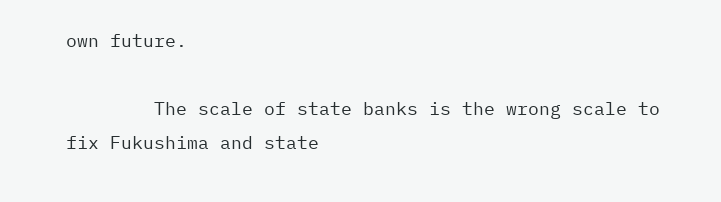own future.

        The scale of state banks is the wrong scale to fix Fukushima and state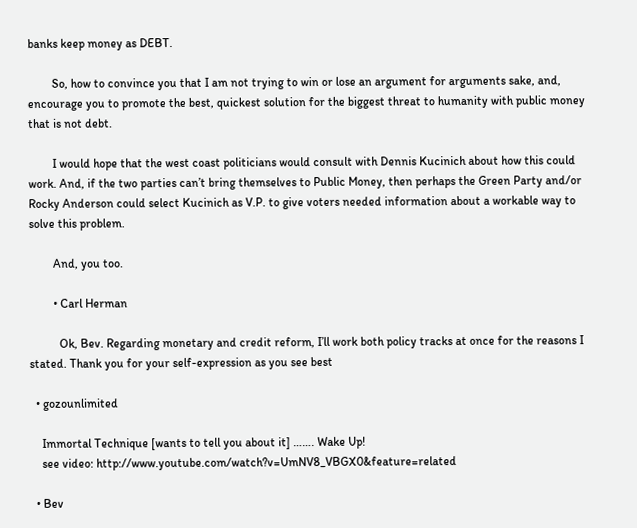banks keep money as DEBT.

        So, how to convince you that I am not trying to win or lose an argument for arguments sake, and, encourage you to promote the best, quickest solution for the biggest threat to humanity with public money that is not debt.

        I would hope that the west coast politicians would consult with Dennis Kucinich about how this could work. And, if the two parties can’t bring themselves to Public Money, then perhaps the Green Party and/or Rocky Anderson could select Kucinich as V.P. to give voters needed information about a workable way to solve this problem.

        And, you too.

        • Carl Herman

          Ok, Bev. Regarding monetary and credit reform, I’ll work both policy tracks at once for the reasons I stated. Thank you for your self-expression as you see best

  • gozounlimited

    Immortal Technique [wants to tell you about it] ……. Wake Up!
    see video: http://www.youtube.com/watch?v=UmNV8_VBGX0&feature=related

  • Bev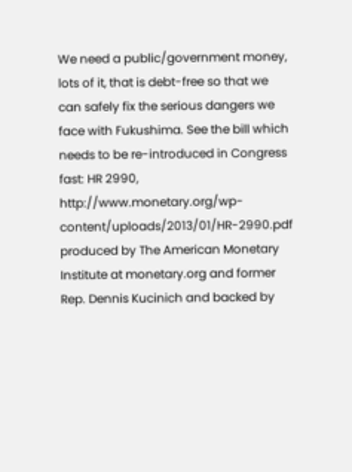We need a public/government money, lots of it, that is debt-free so that we can safely fix the serious dangers we face with Fukushima. See the bill which needs to be re-introduced in Congress fast: HR 2990, http://www.monetary.org/wp-content/uploads/2013/01/HR-2990.pdf produced by The American Monetary Institute at monetary.org and former Rep. Dennis Kucinich and backed by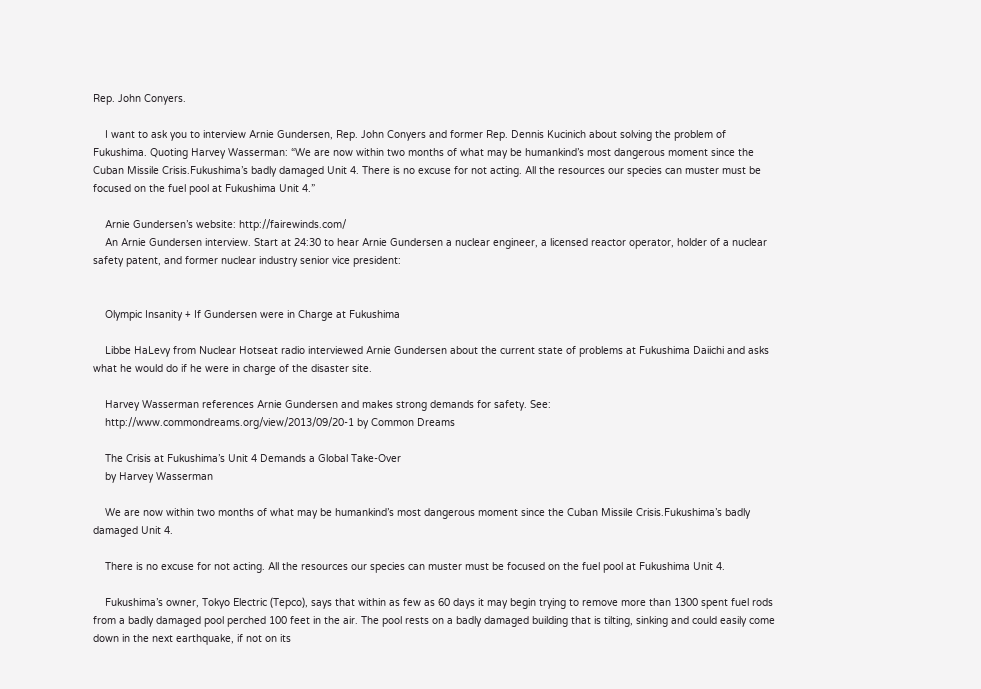Rep. John Conyers.

    I want to ask you to interview Arnie Gundersen, Rep. John Conyers and former Rep. Dennis Kucinich about solving the problem of Fukushima. Quoting Harvey Wasserman: “We are now within two months of what may be humankind’s most dangerous moment since the Cuban Missile Crisis.Fukushima’s badly damaged Unit 4. There is no excuse for not acting. All the resources our species can muster must be focused on the fuel pool at Fukushima Unit 4.”

    Arnie Gundersen’s website: http://fairewinds.com/
    An Arnie Gundersen interview. Start at 24:30 to hear Arnie Gundersen a nuclear engineer, a licensed reactor operator, holder of a nuclear safety patent, and former nuclear industry senior vice president:


    Olympic Insanity + If Gundersen were in Charge at Fukushima

    Libbe HaLevy from Nuclear Hotseat radio interviewed Arnie Gundersen about the current state of problems at Fukushima Daiichi and asks what he would do if he were in charge of the disaster site.

    Harvey Wasserman references Arnie Gundersen and makes strong demands for safety. See:
    http://www.commondreams.org/view/2013/09/20-1 by Common Dreams

    The Crisis at Fukushima’s Unit 4 Demands a Global Take-Over
    by Harvey Wasserman

    We are now within two months of what may be humankind’s most dangerous moment since the Cuban Missile Crisis.Fukushima’s badly damaged Unit 4.

    There is no excuse for not acting. All the resources our species can muster must be focused on the fuel pool at Fukushima Unit 4.

    Fukushima’s owner, Tokyo Electric (Tepco), says that within as few as 60 days it may begin trying to remove more than 1300 spent fuel rods from a badly damaged pool perched 100 feet in the air. The pool rests on a badly damaged building that is tilting, sinking and could easily come down in the next earthquake, if not on its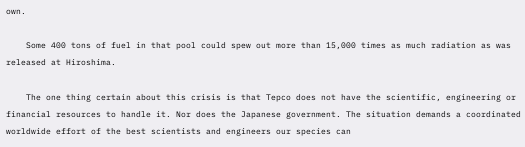own.

    Some 400 tons of fuel in that pool could spew out more than 15,000 times as much radiation as was released at Hiroshima.

    The one thing certain about this crisis is that Tepco does not have the scientific, engineering or financial resources to handle it. Nor does the Japanese government. The situation demands a coordinated worldwide effort of the best scientists and engineers our species can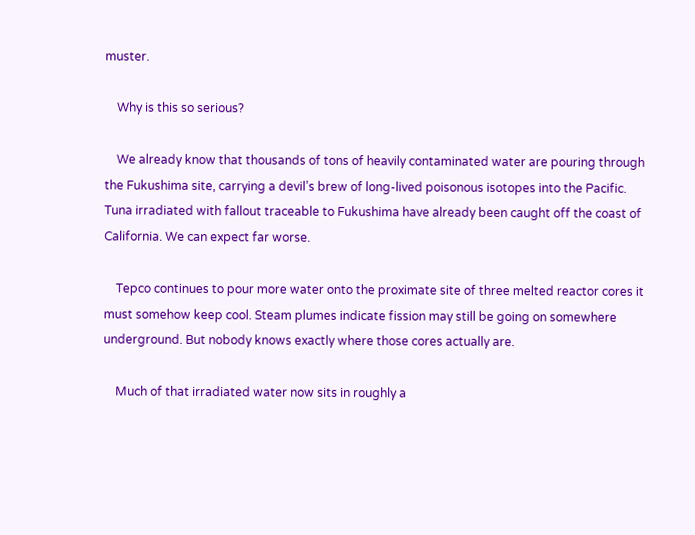muster.

    Why is this so serious?

    We already know that thousands of tons of heavily contaminated water are pouring through the Fukushima site, carrying a devil’s brew of long-lived poisonous isotopes into the Pacific. Tuna irradiated with fallout traceable to Fukushima have already been caught off the coast of California. We can expect far worse.

    Tepco continues to pour more water onto the proximate site of three melted reactor cores it must somehow keep cool. Steam plumes indicate fission may still be going on somewhere underground. But nobody knows exactly where those cores actually are.

    Much of that irradiated water now sits in roughly a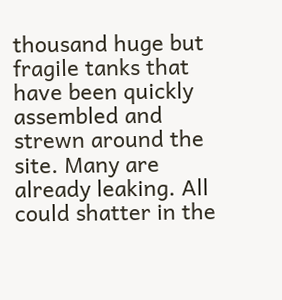thousand huge but fragile tanks that have been quickly assembled and strewn around the site. Many are already leaking. All could shatter in the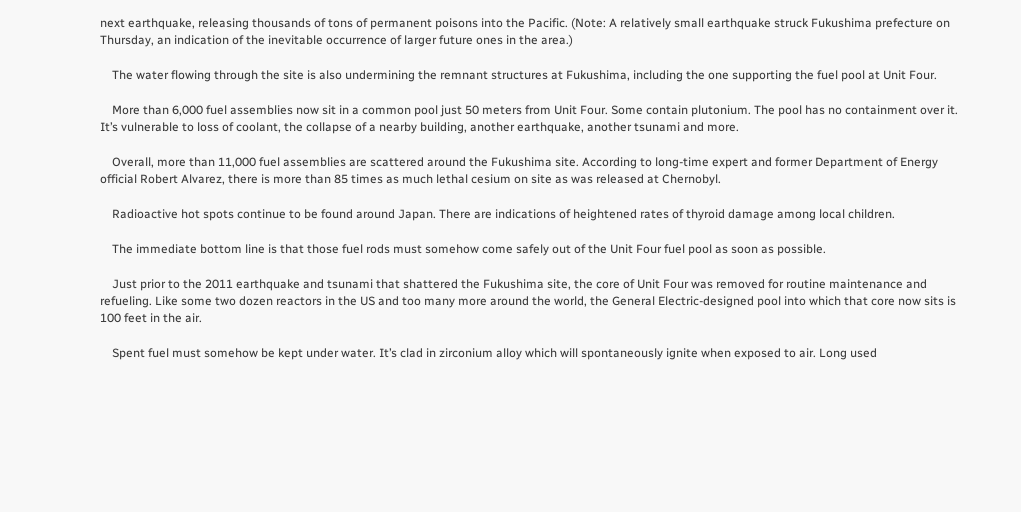next earthquake, releasing thousands of tons of permanent poisons into the Pacific. (Note: A relatively small earthquake struck Fukushima prefecture on Thursday, an indication of the inevitable occurrence of larger future ones in the area.)

    The water flowing through the site is also undermining the remnant structures at Fukushima, including the one supporting the fuel pool at Unit Four.

    More than 6,000 fuel assemblies now sit in a common pool just 50 meters from Unit Four. Some contain plutonium. The pool has no containment over it. It’s vulnerable to loss of coolant, the collapse of a nearby building, another earthquake, another tsunami and more.

    Overall, more than 11,000 fuel assemblies are scattered around the Fukushima site. According to long-time expert and former Department of Energy official Robert Alvarez, there is more than 85 times as much lethal cesium on site as was released at Chernobyl.

    Radioactive hot spots continue to be found around Japan. There are indications of heightened rates of thyroid damage among local children.

    The immediate bottom line is that those fuel rods must somehow come safely out of the Unit Four fuel pool as soon as possible.

    Just prior to the 2011 earthquake and tsunami that shattered the Fukushima site, the core of Unit Four was removed for routine maintenance and refueling. Like some two dozen reactors in the US and too many more around the world, the General Electric-designed pool into which that core now sits is 100 feet in the air.

    Spent fuel must somehow be kept under water. It’s clad in zirconium alloy which will spontaneously ignite when exposed to air. Long used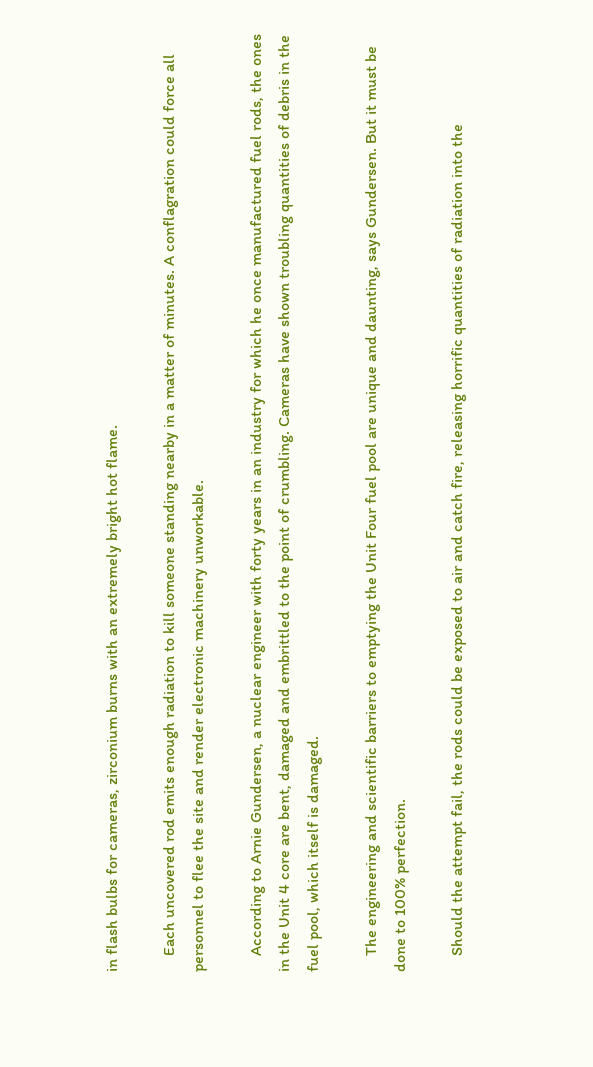in flash bulbs for cameras, zirconium burns with an extremely bright hot flame.

    Each uncovered rod emits enough radiation to kill someone standing nearby in a matter of minutes. A conflagration could force all personnel to flee the site and render electronic machinery unworkable.

    According to Arnie Gundersen, a nuclear engineer with forty years in an industry for which he once manufactured fuel rods, the ones in the Unit 4 core are bent, damaged and embrittled to the point of crumbling. Cameras have shown troubling quantities of debris in the fuel pool, which itself is damaged.

    The engineering and scientific barriers to emptying the Unit Four fuel pool are unique and daunting, says Gundersen. But it must be done to 100% perfection.

    Should the attempt fail, the rods could be exposed to air and catch fire, releasing horrific quantities of radiation into the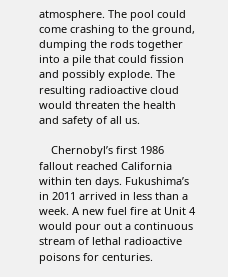atmosphere. The pool could come crashing to the ground, dumping the rods together into a pile that could fission and possibly explode. The resulting radioactive cloud would threaten the health and safety of all us.

    Chernobyl’s first 1986 fallout reached California within ten days. Fukushima’s in 2011 arrived in less than a week. A new fuel fire at Unit 4 would pour out a continuous stream of lethal radioactive poisons for centuries.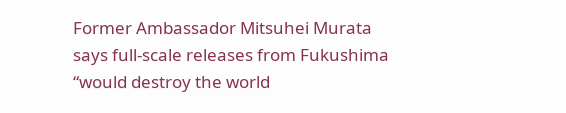Former Ambassador Mitsuhei Murata says full-scale releases from Fukushima “would destroy the world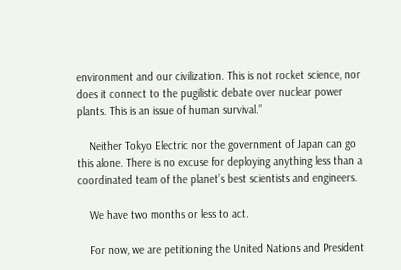environment and our civilization. This is not rocket science, nor does it connect to the pugilistic debate over nuclear power plants. This is an issue of human survival.”

    Neither Tokyo Electric nor the government of Japan can go this alone. There is no excuse for deploying anything less than a coordinated team of the planet’s best scientists and engineers.

    We have two months or less to act.

    For now, we are petitioning the United Nations and President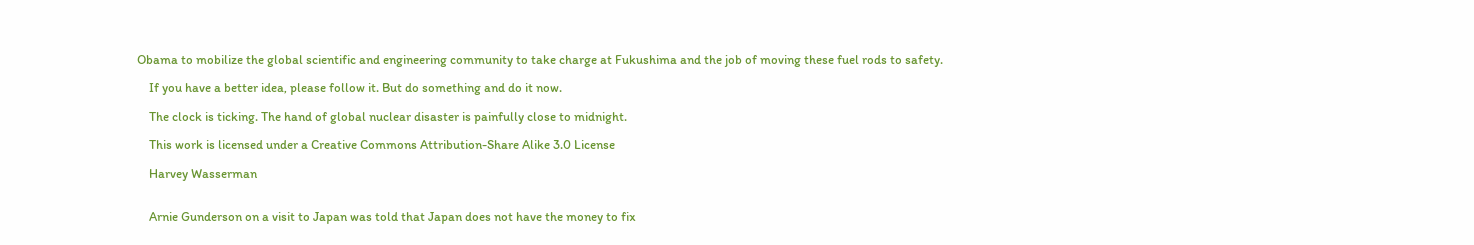Obama to mobilize the global scientific and engineering community to take charge at Fukushima and the job of moving these fuel rods to safety.

    If you have a better idea, please follow it. But do something and do it now.

    The clock is ticking. The hand of global nuclear disaster is painfully close to midnight.

    This work is licensed under a Creative Commons Attribution-Share Alike 3.0 License

    Harvey Wasserman


    Arnie Gunderson on a visit to Japan was told that Japan does not have the money to fix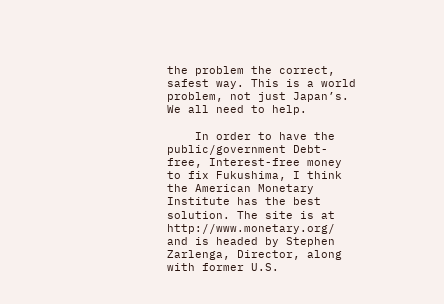the problem the correct, safest way. This is a world problem, not just Japan’s. We all need to help.

    In order to have the public/government Debt-free, Interest-free money to fix Fukushima, I think the American Monetary Institute has the best solution. The site is at http://www.monetary.org/ and is headed by Stephen Zarlenga, Director, along with former U.S.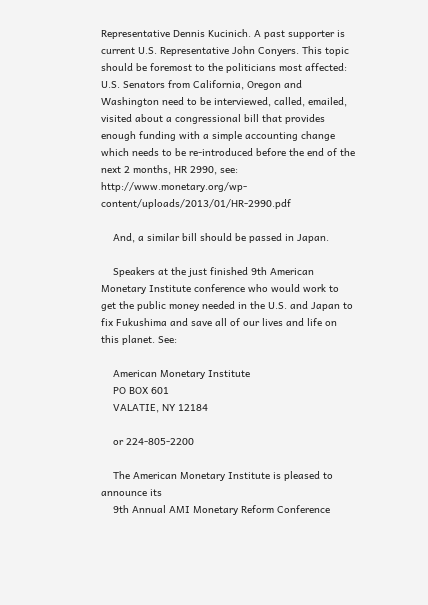Representative Dennis Kucinich. A past supporter is current U.S. Representative John Conyers. This topic should be foremost to the politicians most affected: U.S. Senators from California, Oregon and Washington need to be interviewed, called, emailed, visited about a congressional bill that provides enough funding with a simple accounting change which needs to be re-introduced before the end of the next 2 months, HR 2990, see: http://www.monetary.org/wp-content/uploads/2013/01/HR-2990.pdf

    And, a similar bill should be passed in Japan.

    Speakers at the just finished 9th American Monetary Institute conference who would work to get the public money needed in the U.S. and Japan to fix Fukushima and save all of our lives and life on this planet. See:

    American Monetary Institute
    PO BOX 601
    VALATIE, NY 12184

    or 224-805-2200

    The American Monetary Institute is pleased to announce its
    9th Annual AMI Monetary Reform Conference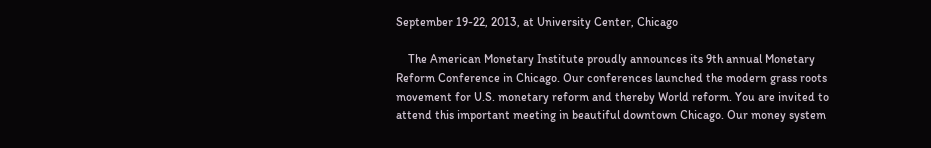September 19-22, 2013, at University Center, Chicago

    The American Monetary Institute proudly announces its 9th annual Monetary Reform Conference in Chicago. Our conferences launched the modern grass roots movement for U.S. monetary reform and thereby World reform. You are invited to attend this important meeting in beautiful downtown Chicago. Our money system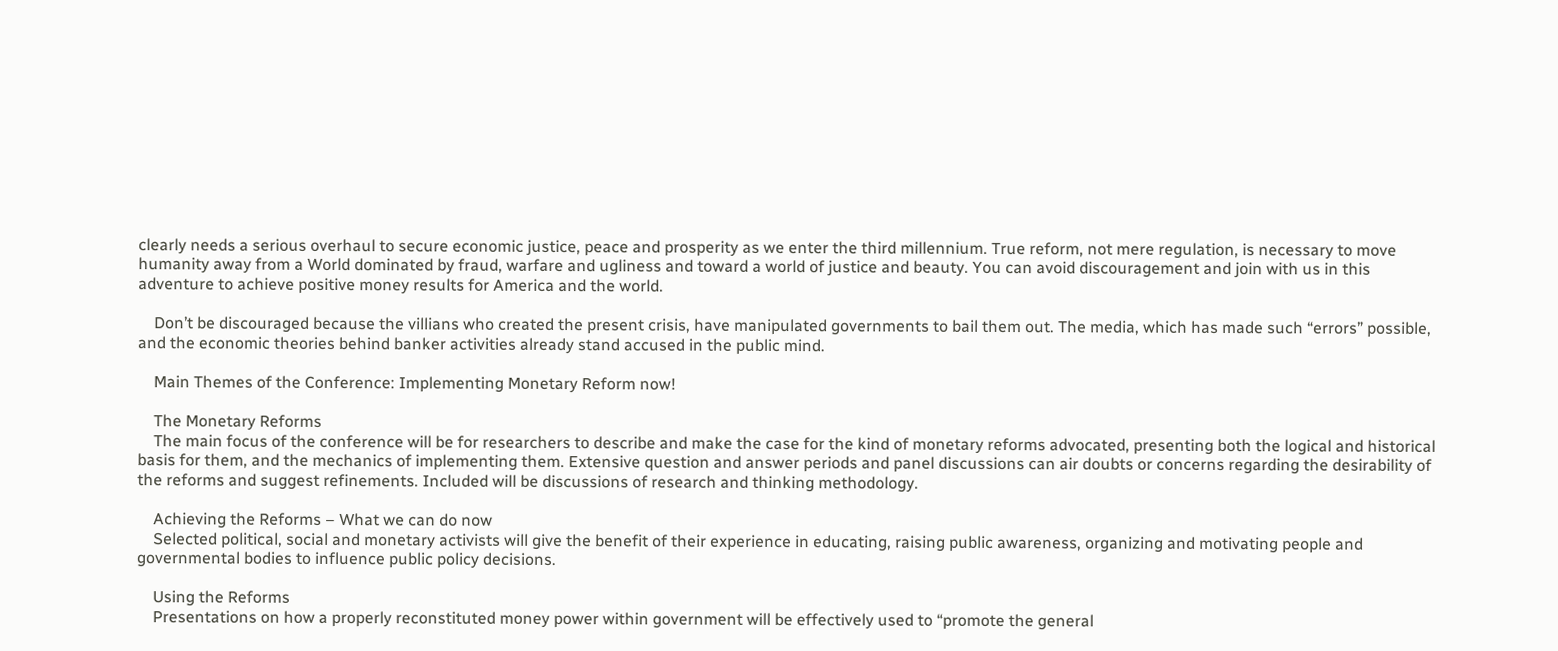clearly needs a serious overhaul to secure economic justice, peace and prosperity as we enter the third millennium. True reform, not mere regulation, is necessary to move humanity away from a World dominated by fraud, warfare and ugliness and toward a world of justice and beauty. You can avoid discouragement and join with us in this adventure to achieve positive money results for America and the world.

    Don’t be discouraged because the villians who created the present crisis, have manipulated governments to bail them out. The media, which has made such “errors” possible, and the economic theories behind banker activities already stand accused in the public mind.

    Main Themes of the Conference: Implementing Monetary Reform now!

    The Monetary Reforms
    The main focus of the conference will be for researchers to describe and make the case for the kind of monetary reforms advocated, presenting both the logical and historical basis for them, and the mechanics of implementing them. Extensive question and answer periods and panel discussions can air doubts or concerns regarding the desirability of the reforms and suggest refinements. Included will be discussions of research and thinking methodology.

    Achieving the Reforms – What we can do now
    Selected political, social and monetary activists will give the benefit of their experience in educating, raising public awareness, organizing and motivating people and governmental bodies to influence public policy decisions.

    Using the Reforms
    Presentations on how a properly reconstituted money power within government will be effectively used to “promote the general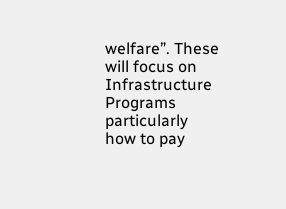welfare”. These will focus on Infrastructure Programs particularly how to pay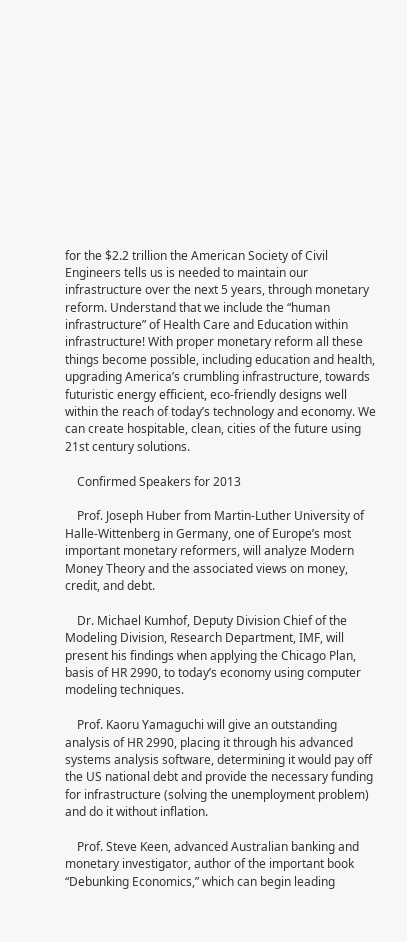for the $2.2 trillion the American Society of Civil Engineers tells us is needed to maintain our infrastructure over the next 5 years, through monetary reform. Understand that we include the “human infrastructure” of Health Care and Education within infrastructure! With proper monetary reform all these things become possible, including education and health, upgrading America’s crumbling infrastructure, towards futuristic energy efficient, eco-friendly designs well within the reach of today’s technology and economy. We can create hospitable, clean, cities of the future using 21st century solutions.

    Confirmed Speakers for 2013

    Prof. Joseph Huber from Martin-Luther University of Halle-Wittenberg in Germany, one of Europe’s most important monetary reformers, will analyze Modern Money Theory and the associated views on money, credit, and debt.

    Dr. Michael Kumhof, Deputy Division Chief of the Modeling Division, Research Department, IMF, will present his findings when applying the Chicago Plan, basis of HR 2990, to today’s economy using computer modeling techniques.

    Prof. Kaoru Yamaguchi will give an outstanding analysis of HR 2990, placing it through his advanced systems analysis software, determining it would pay off the US national debt and provide the necessary funding for infrastructure (solving the unemployment problem) and do it without inflation.

    Prof. Steve Keen, advanced Australian banking and monetary investigator, author of the important book “Debunking Economics,” which can begin leading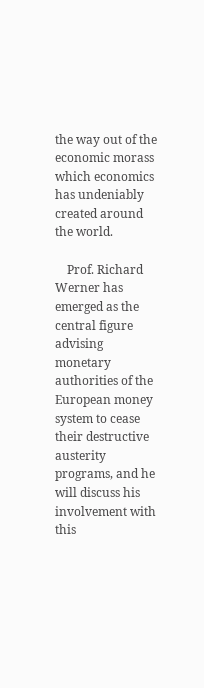the way out of the economic morass which economics has undeniably created around the world.

    Prof. Richard Werner has emerged as the central figure advising monetary authorities of the European money system to cease their destructive austerity programs, and he will discuss his involvement with this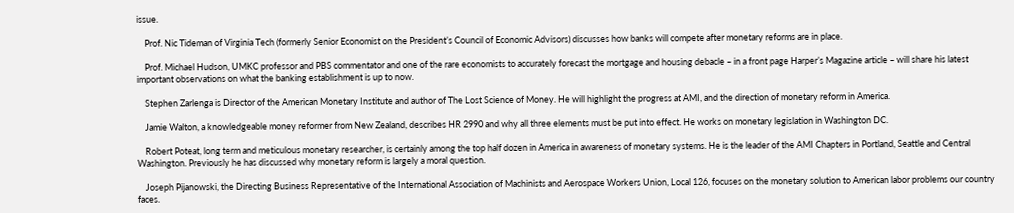issue.

    Prof. Nic Tideman of Virginia Tech (formerly Senior Economist on the President’s Council of Economic Advisors) discusses how banks will compete after monetary reforms are in place.

    Prof. Michael Hudson, UMKC professor and PBS commentator and one of the rare economists to accurately forecast the mortgage and housing debacle – in a front page Harper’s Magazine article – will share his latest important observations on what the banking establishment is up to now.

    Stephen Zarlenga is Director of the American Monetary Institute and author of The Lost Science of Money. He will highlight the progress at AMI, and the direction of monetary reform in America.

    Jamie Walton, a knowledgeable money reformer from New Zealand, describes HR 2990 and why all three elements must be put into effect. He works on monetary legislation in Washington DC.

    Robert Poteat, long term and meticulous monetary researcher, is certainly among the top half dozen in America in awareness of monetary systems. He is the leader of the AMI Chapters in Portland, Seattle and Central Washington. Previously he has discussed why monetary reform is largely a moral question.

    Joseph Pijanowski, the Directing Business Representative of the International Association of Machinists and Aerospace Workers Union, Local 126, focuses on the monetary solution to American labor problems our country faces.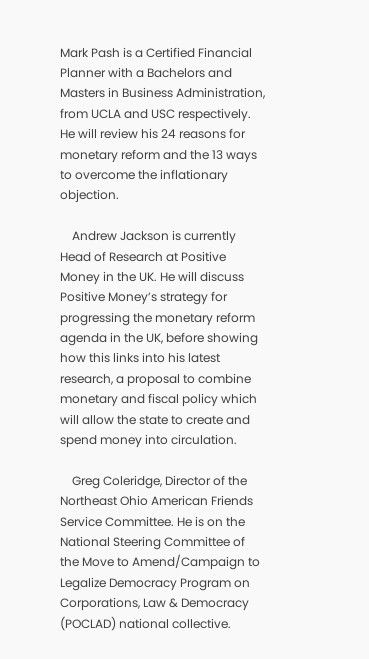Mark Pash is a Certified Financial Planner with a Bachelors and Masters in Business Administration, from UCLA and USC respectively. He will review his 24 reasons for monetary reform and the 13 ways to overcome the inflationary objection.

    Andrew Jackson is currently Head of Research at Positive Money in the UK. He will discuss Positive Money’s strategy for progressing the monetary reform agenda in the UK, before showing how this links into his latest research, a proposal to combine monetary and fiscal policy which will allow the state to create and spend money into circulation.

    Greg Coleridge, Director of the Northeast Ohio American Friends Service Committee. He is on the National Steering Committee of the Move to Amend/Campaign to Legalize Democracy Program on Corporations, Law & Democracy (POCLAD) national collective.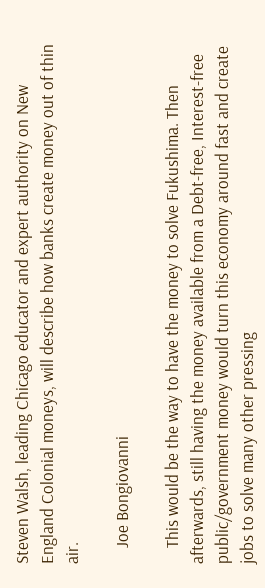Steven Walsh, leading Chicago educator and expert authority on New England Colonial moneys, will describe how banks create money out of thin air.

    Joe Bongiovanni

    This would be the way to have the money to solve Fukushima. Then afterwards, still having the money available from a Debt-free, Interest-free public/government money would turn this economy around fast and create jobs to solve many other pressing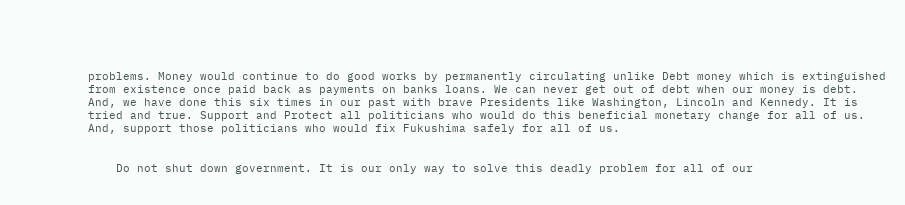problems. Money would continue to do good works by permanently circulating unlike Debt money which is extinguished from existence once paid back as payments on banks loans. We can never get out of debt when our money is debt. And, we have done this six times in our past with brave Presidents like Washington, Lincoln and Kennedy. It is tried and true. Support and Protect all politicians who would do this beneficial monetary change for all of us. And, support those politicians who would fix Fukushima safely for all of us.


    Do not shut down government. It is our only way to solve this deadly problem for all of our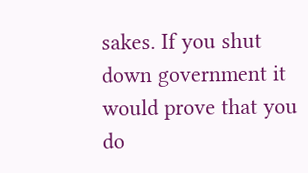sakes. If you shut down government it would prove that you do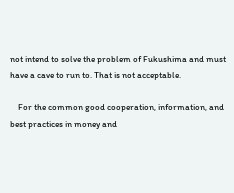not intend to solve the problem of Fukushima and must have a cave to run to. That is not acceptable.

    For the common good cooperation, information, and best practices in money and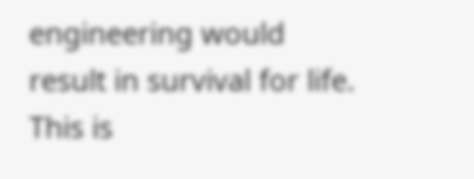engineering would result in survival for life. This is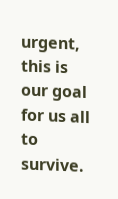urgent, this is our goal for us all to survive.